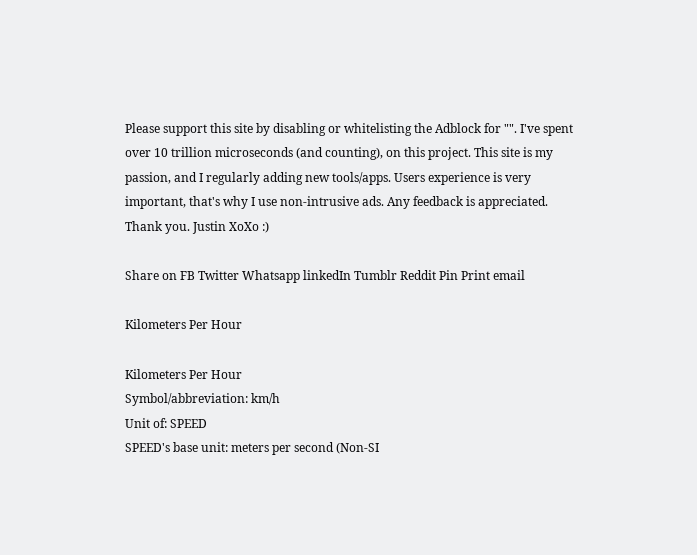Please support this site by disabling or whitelisting the Adblock for "". I've spent over 10 trillion microseconds (and counting), on this project. This site is my passion, and I regularly adding new tools/apps. Users experience is very important, that's why I use non-intrusive ads. Any feedback is appreciated. Thank you. Justin XoXo :)

Share on FB Twitter Whatsapp linkedIn Tumblr Reddit Pin Print email

Kilometers Per Hour

Kilometers Per Hour
Symbol/abbreviation: km/h
Unit of: SPEED
SPEED's base unit: meters per second (Non-SI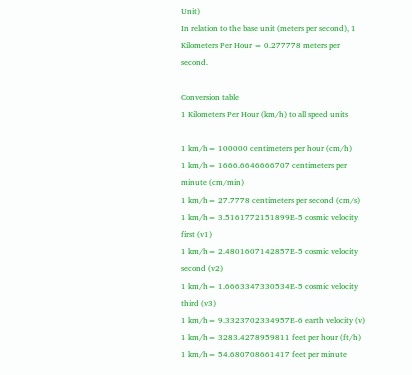Unit)
In relation to the base unit (meters per second), 1 Kilometers Per Hour = 0.277778 meters per second.

Conversion table
1 Kilometers Per Hour (km/h) to all speed units

1 km/h= 100000 centimeters per hour (cm/h)
1 km/h= 1666.6646666707 centimeters per minute (cm/min)
1 km/h= 27.7778 centimeters per second (cm/s)
1 km/h= 3.5161772151899E-5 cosmic velocity first (v1)
1 km/h= 2.4801607142857E-5 cosmic velocity second (v2)
1 km/h= 1.6663347330534E-5 cosmic velocity third (v3)
1 km/h= 9.3323702334957E-6 earth velocity (v)
1 km/h= 3283.4278959811 feet per hour (ft/h)
1 km/h= 54.680708661417 feet per minute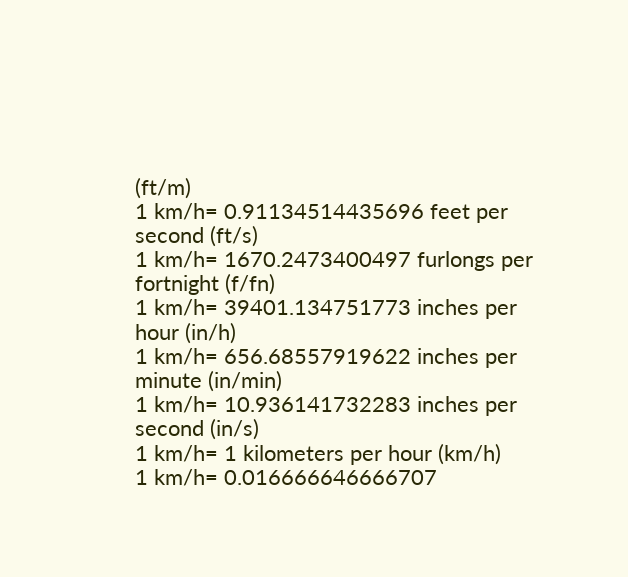(ft/m)
1 km/h= 0.91134514435696 feet per second (ft/s)
1 km/h= 1670.2473400497 furlongs per fortnight (f/fn)
1 km/h= 39401.134751773 inches per hour (in/h)
1 km/h= 656.68557919622 inches per minute (in/min)
1 km/h= 10.936141732283 inches per second (in/s)
1 km/h= 1 kilometers per hour (km/h)
1 km/h= 0.016666646666707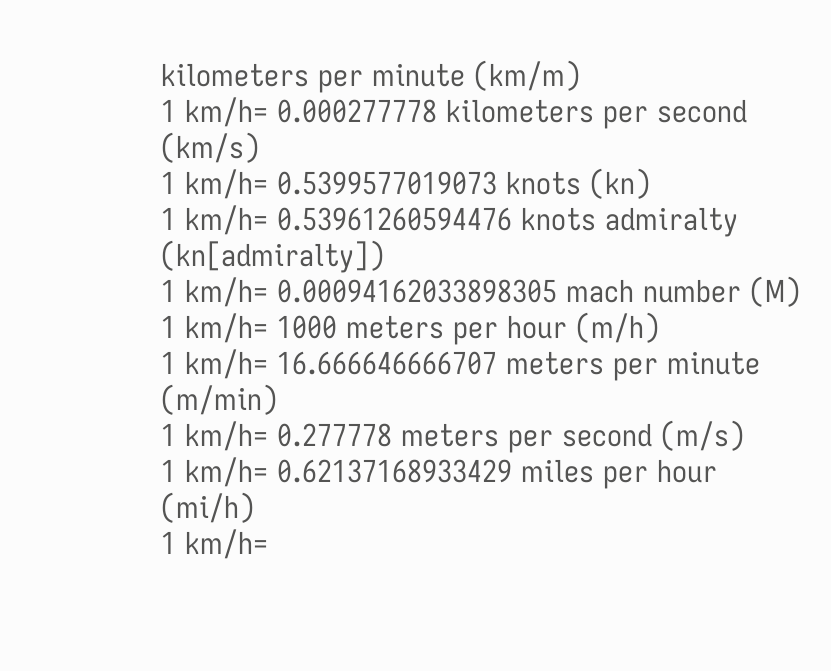kilometers per minute (km/m)
1 km/h= 0.000277778 kilometers per second (km/s)
1 km/h= 0.5399577019073 knots (kn)
1 km/h= 0.53961260594476 knots admiralty (kn[admiralty])
1 km/h= 0.00094162033898305 mach number (M)
1 km/h= 1000 meters per hour (m/h)
1 km/h= 16.666646666707 meters per minute (m/min)
1 km/h= 0.277778 meters per second (m/s)
1 km/h= 0.62137168933429 miles per hour (mi/h)
1 km/h=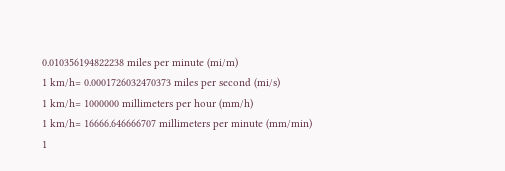0.010356194822238 miles per minute (mi/m)
1 km/h= 0.0001726032470373 miles per second (mi/s)
1 km/h= 1000000 millimeters per hour (mm/h)
1 km/h= 16666.646666707 millimeters per minute (mm/min)
1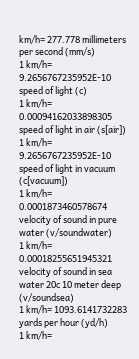km/h= 277.778 millimeters per second (mm/s)
1 km/h= 9.2656767235952E-10 speed of light (c)
1 km/h= 0.00094162033898305 speed of light in air (s[air])
1 km/h= 9.2656767235952E-10 speed of light in vacuum (c[vacuum])
1 km/h= 0.0001873460578674 velocity of sound in pure water (v/soundwater)
1 km/h= 0.00018255651945321 velocity of sound in sea water 20c 10 meter deep (v/soundsea)
1 km/h= 1093.6141732283 yards per hour (yd/h)
1 km/h=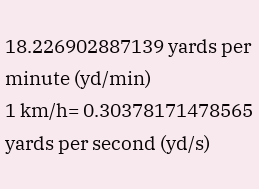18.226902887139 yards per minute (yd/min)
1 km/h= 0.30378171478565 yards per second (yd/s)